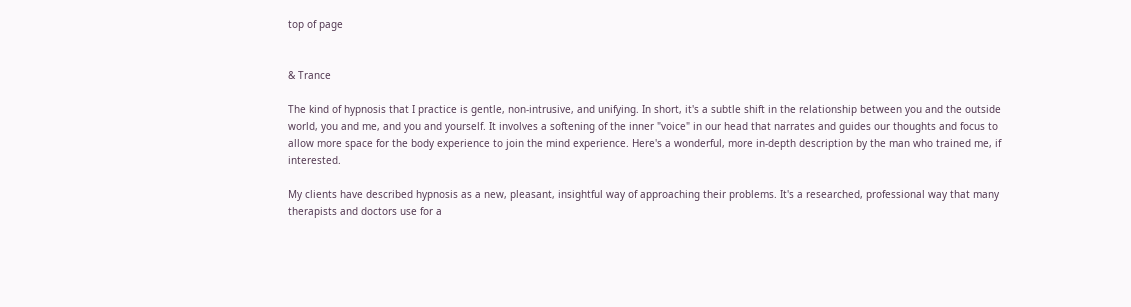top of page


& Trance

The kind of hypnosis that I practice is gentle, non-intrusive, and unifying. In short, it's a subtle shift in the relationship between you and the outside world, you and me, and you and yourself. It involves a softening of the inner "voice" in our head that narrates and guides our thoughts and focus to allow more space for the body experience to join the mind experience. Here's a wonderful, more in-depth description by the man who trained me, if interested.

My clients have described hypnosis as a new, pleasant, insightful way of approaching their problems. It's a researched, professional way that many therapists and doctors use for a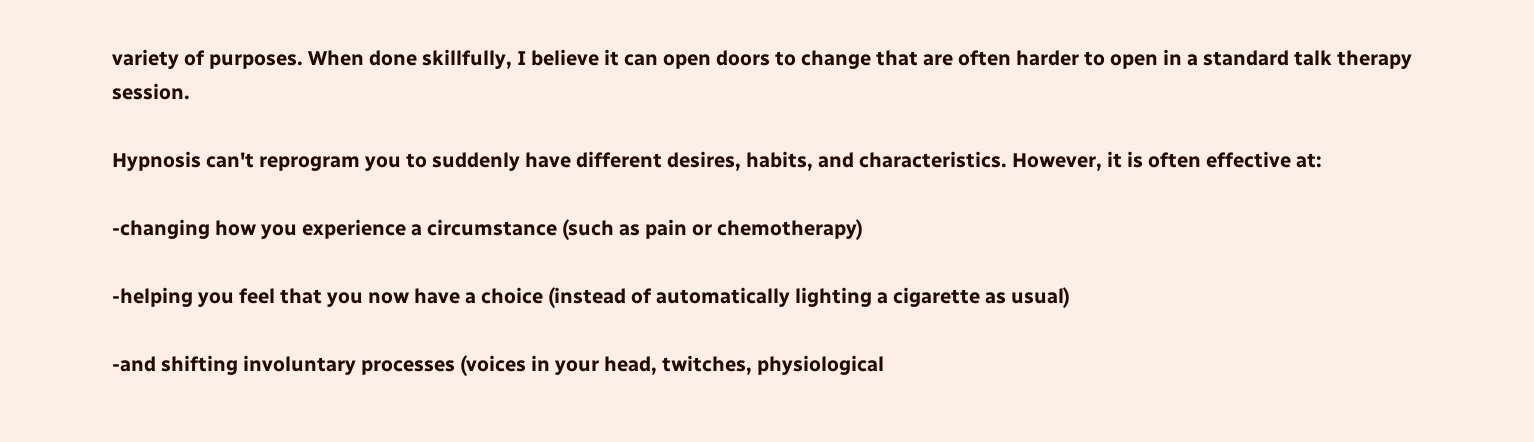variety of purposes. When done skillfully, I believe it can open doors to change that are often harder to open in a standard talk therapy session.

Hypnosis can't reprogram you to suddenly have different desires, habits, and characteristics. However, it is often effective at:

-changing how you experience a circumstance (such as pain or chemotherapy)

-helping you feel that you now have a choice (instead of automatically lighting a cigarette as usual)

-and shifting involuntary processes (voices in your head, twitches, physiological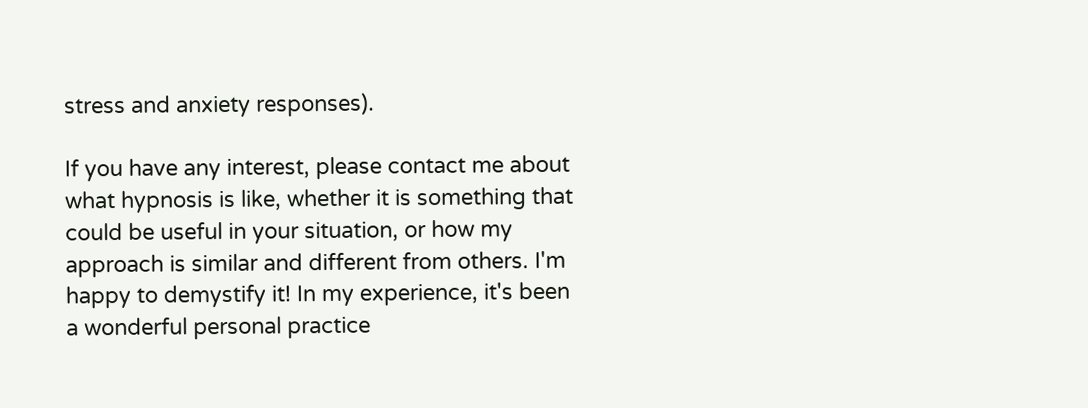stress and anxiety responses).

If you have any interest, please contact me about what hypnosis is like, whether it is something that could be useful in your situation, or how my approach is similar and different from others. I'm happy to demystify it! In my experience, it's been a wonderful personal practice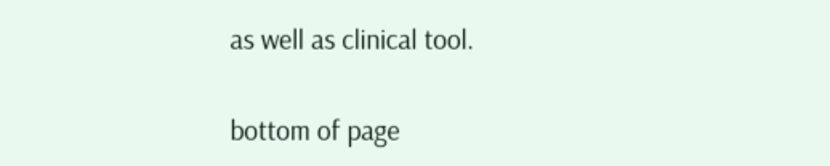as well as clinical tool.

bottom of page